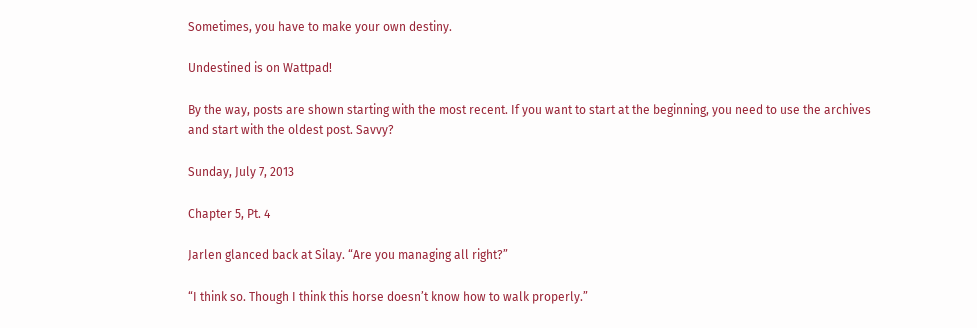Sometimes, you have to make your own destiny.

Undestined is on Wattpad!

By the way, posts are shown starting with the most recent. If you want to start at the beginning, you need to use the archives and start with the oldest post. Savvy?

Sunday, July 7, 2013

Chapter 5, Pt. 4

Jarlen glanced back at Silay. “Are you managing all right?”

“I think so. Though I think this horse doesn’t know how to walk properly.”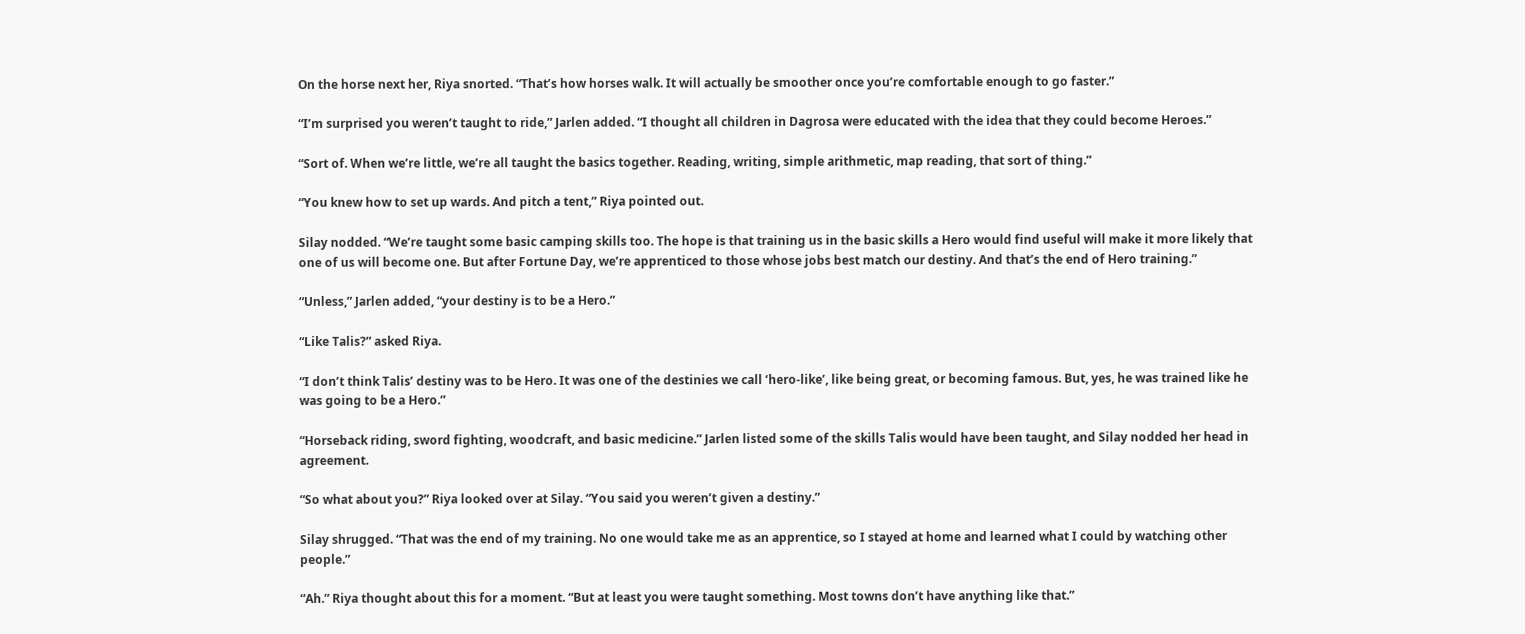On the horse next her, Riya snorted. “That’s how horses walk. It will actually be smoother once you’re comfortable enough to go faster.”

“I’m surprised you weren’t taught to ride,” Jarlen added. “I thought all children in Dagrosa were educated with the idea that they could become Heroes.”

“Sort of. When we’re little, we’re all taught the basics together. Reading, writing, simple arithmetic, map reading, that sort of thing.”

“You knew how to set up wards. And pitch a tent,” Riya pointed out.

Silay nodded. “We’re taught some basic camping skills too. The hope is that training us in the basic skills a Hero would find useful will make it more likely that one of us will become one. But after Fortune Day, we’re apprenticed to those whose jobs best match our destiny. And that’s the end of Hero training.”

“Unless,” Jarlen added, “your destiny is to be a Hero.”

“Like Talis?” asked Riya.

“I don’t think Talis’ destiny was to be Hero. It was one of the destinies we call ‘hero-like’, like being great, or becoming famous. But, yes, he was trained like he was going to be a Hero.”

“Horseback riding, sword fighting, woodcraft, and basic medicine.” Jarlen listed some of the skills Talis would have been taught, and Silay nodded her head in agreement.

“So what about you?” Riya looked over at Silay. “You said you weren’t given a destiny.”

Silay shrugged. “That was the end of my training. No one would take me as an apprentice, so I stayed at home and learned what I could by watching other people.”

“Ah.” Riya thought about this for a moment. “But at least you were taught something. Most towns don’t have anything like that.”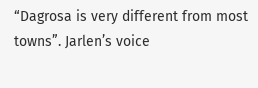“Dagrosa is very different from most towns”. Jarlen’s voice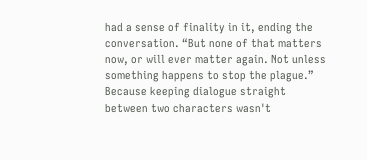had a sense of finality in it, ending the conversation. “But none of that matters now, or will ever matter again. Not unless something happens to stop the plague.”
Because keeping dialogue straight between two characters wasn't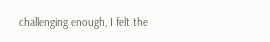challenging enough, I felt the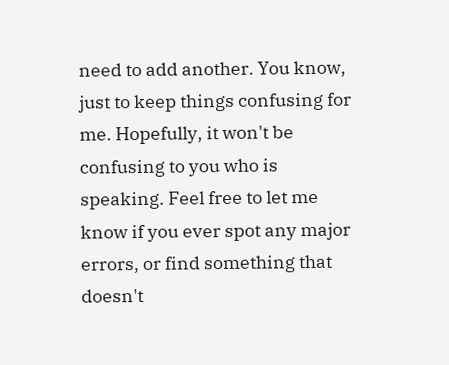need to add another. You know, just to keep things confusing for me. Hopefully, it won't be confusing to you who is speaking. Feel free to let me know if you ever spot any major errors, or find something that doesn't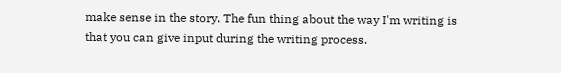make sense in the story. The fun thing about the way I'm writing is that you can give input during the writing process.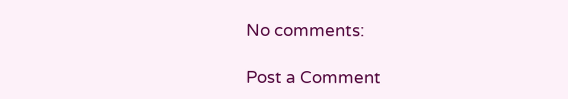No comments:

Post a Comment